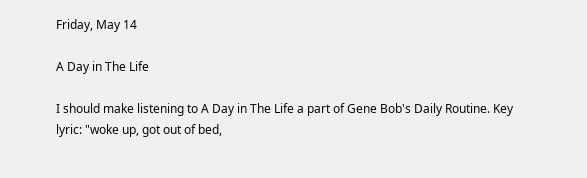Friday, May 14

A Day in The Life

I should make listening to A Day in The Life a part of Gene Bob's Daily Routine. Key lyric: "woke up, got out of bed,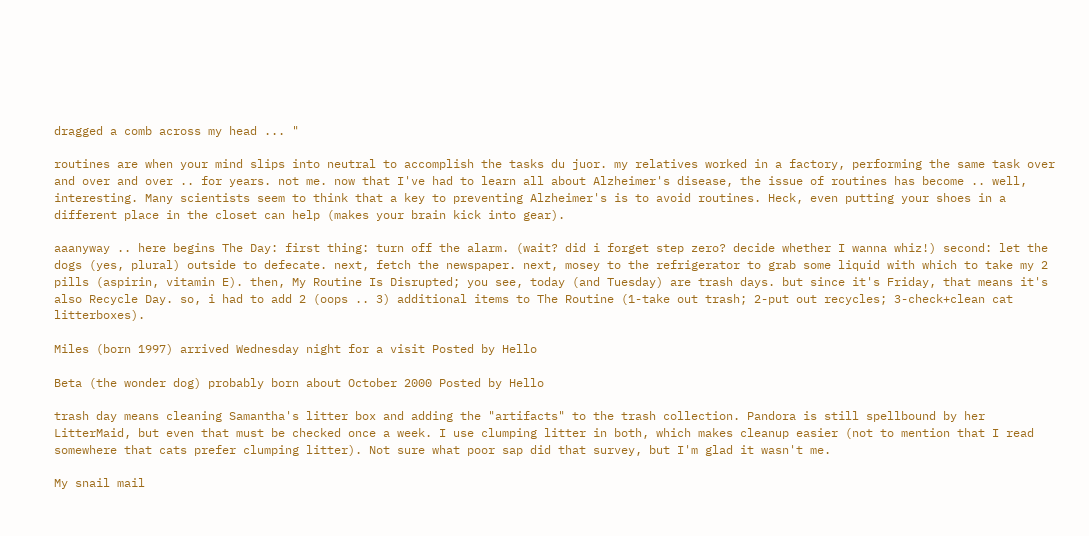dragged a comb across my head ... "

routines are when your mind slips into neutral to accomplish the tasks du juor. my relatives worked in a factory, performing the same task over and over and over .. for years. not me. now that I've had to learn all about Alzheimer's disease, the issue of routines has become .. well, interesting. Many scientists seem to think that a key to preventing Alzheimer's is to avoid routines. Heck, even putting your shoes in a different place in the closet can help (makes your brain kick into gear).

aaanyway .. here begins The Day: first thing: turn off the alarm. (wait? did i forget step zero? decide whether I wanna whiz!) second: let the dogs (yes, plural) outside to defecate. next, fetch the newspaper. next, mosey to the refrigerator to grab some liquid with which to take my 2 pills (aspirin, vitamin E). then, My Routine Is Disrupted; you see, today (and Tuesday) are trash days. but since it's Friday, that means it's also Recycle Day. so, i had to add 2 (oops .. 3) additional items to The Routine (1-take out trash; 2-put out recycles; 3-check+clean cat litterboxes).

Miles (born 1997) arrived Wednesday night for a visit Posted by Hello

Beta (the wonder dog) probably born about October 2000 Posted by Hello

trash day means cleaning Samantha's litter box and adding the "artifacts" to the trash collection. Pandora is still spellbound by her LitterMaid, but even that must be checked once a week. I use clumping litter in both, which makes cleanup easier (not to mention that I read somewhere that cats prefer clumping litter). Not sure what poor sap did that survey, but I'm glad it wasn't me.

My snail mail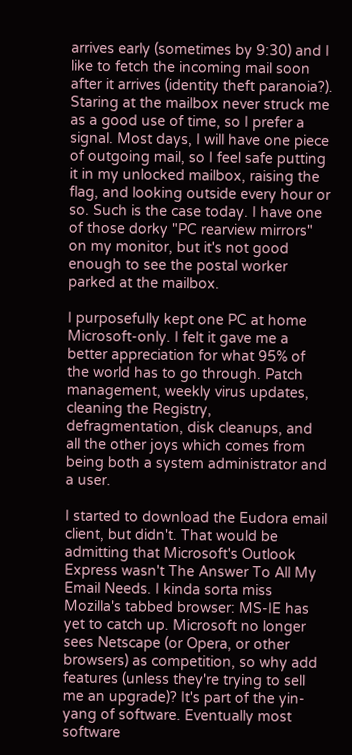arrives early (sometimes by 9:30) and I like to fetch the incoming mail soon after it arrives (identity theft paranoia?). Staring at the mailbox never struck me as a good use of time, so I prefer a signal. Most days, I will have one piece of outgoing mail, so I feel safe putting it in my unlocked mailbox, raising the flag, and looking outside every hour or so. Such is the case today. I have one of those dorky "PC rearview mirrors" on my monitor, but it's not good enough to see the postal worker parked at the mailbox.

I purposefully kept one PC at home Microsoft-only. I felt it gave me a better appreciation for what 95% of the world has to go through. Patch management, weekly virus updates, cleaning the Registry, defragmentation, disk cleanups, and all the other joys which comes from being both a system administrator and a user.

I started to download the Eudora email client, but didn't. That would be admitting that Microsoft's Outlook Express wasn't The Answer To All My Email Needs. I kinda sorta miss Mozilla's tabbed browser: MS-IE has yet to catch up. Microsoft no longer sees Netscape (or Opera, or other browsers) as competition, so why add features (unless they're trying to sell me an upgrade)? It's part of the yin-yang of software. Eventually most software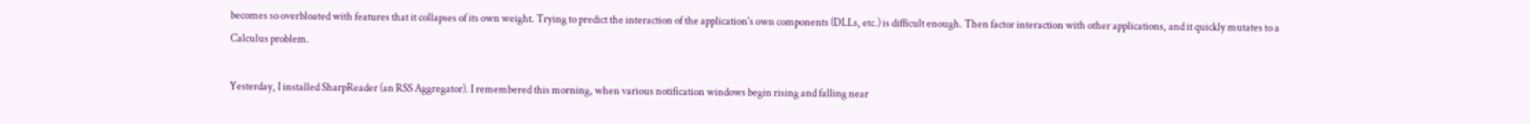becomes so overbloated with features that it collapses of its own weight. Trying to predict the interaction of the application's own components (DLLs, etc.) is difficult enough. Then factor interaction with other applications, and it quickly mutates to a Calculus problem.

Yesterday, I installed SharpReader (an RSS Aggregator). I remembered this morning, when various notification windows begin rising and falling near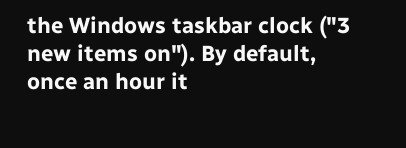the Windows taskbar clock ("3 new items on"). By default, once an hour it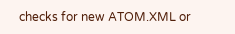checks for new ATOM.XML or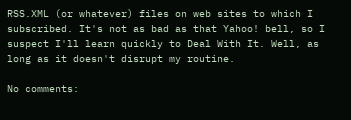RSS.XML (or whatever) files on web sites to which I subscribed. It's not as bad as that Yahoo! bell, so I suspect I'll learn quickly to Deal With It. Well, as long as it doesn't disrupt my routine.

No comments: